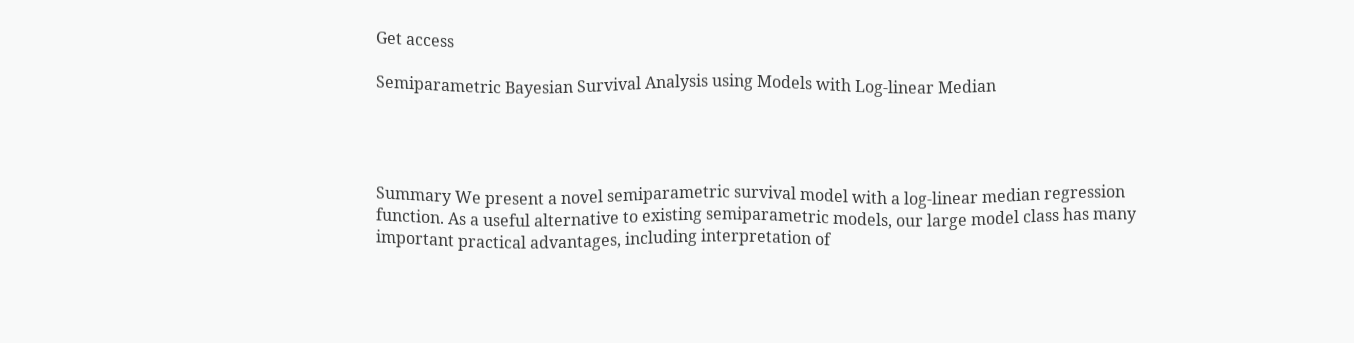Get access

Semiparametric Bayesian Survival Analysis using Models with Log-linear Median




Summary We present a novel semiparametric survival model with a log-linear median regression function. As a useful alternative to existing semiparametric models, our large model class has many important practical advantages, including interpretation of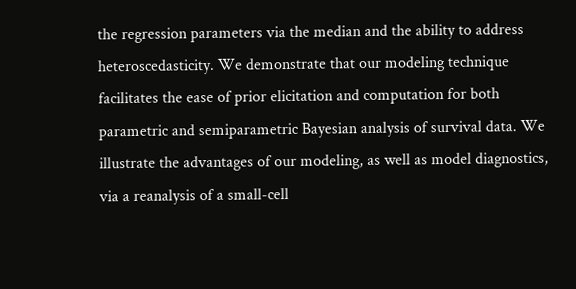the regression parameters via the median and the ability to address heteroscedasticity. We demonstrate that our modeling technique facilitates the ease of prior elicitation and computation for both parametric and semiparametric Bayesian analysis of survival data. We illustrate the advantages of our modeling, as well as model diagnostics, via a reanalysis of a small-cell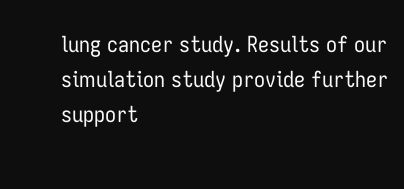lung cancer study. Results of our simulation study provide further support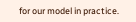for our model in practice.